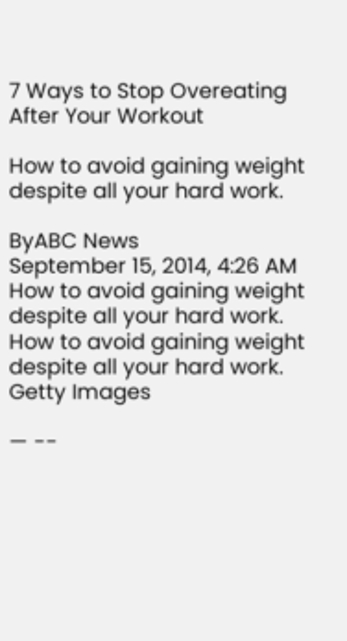7 Ways to Stop Overeating After Your Workout

How to avoid gaining weight despite all your hard work.

ByABC News
September 15, 2014, 4:26 AM
How to avoid gaining weight despite all your hard work.
How to avoid gaining weight despite all your hard work.
Getty Images

— --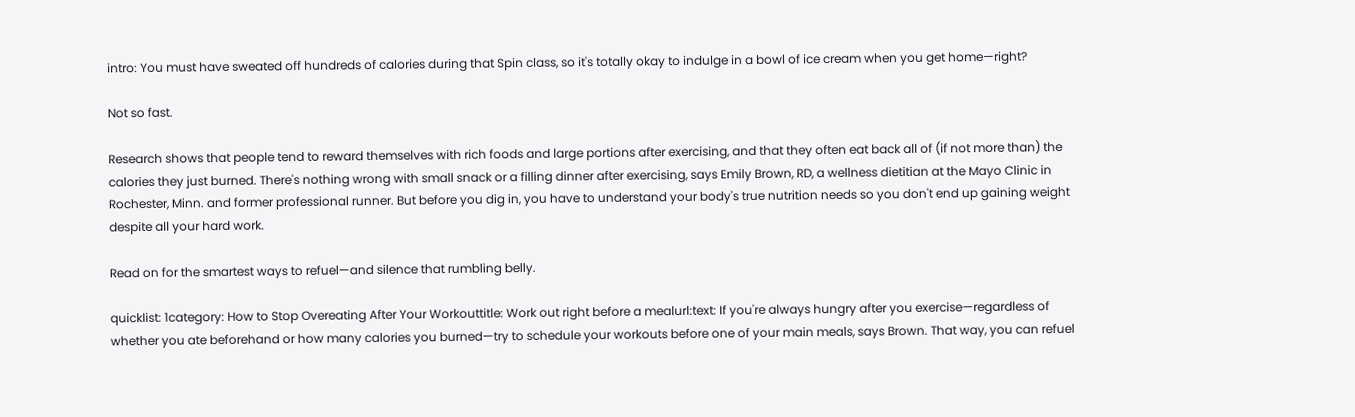intro: You must have sweated off hundreds of calories during that Spin class, so it's totally okay to indulge in a bowl of ice cream when you get home—right?

Not so fast.

Research shows that people tend to reward themselves with rich foods and large portions after exercising, and that they often eat back all of (if not more than) the calories they just burned. There's nothing wrong with small snack or a filling dinner after exercising, says Emily Brown, RD, a wellness dietitian at the Mayo Clinic in Rochester, Minn. and former professional runner. But before you dig in, you have to understand your body's true nutrition needs so you don't end up gaining weight despite all your hard work.

Read on for the smartest ways to refuel—and silence that rumbling belly.

quicklist: 1category: How to Stop Overeating After Your Workouttitle: Work out right before a mealurl:text: If you're always hungry after you exercise—regardless of whether you ate beforehand or how many calories you burned—try to schedule your workouts before one of your main meals, says Brown. That way, you can refuel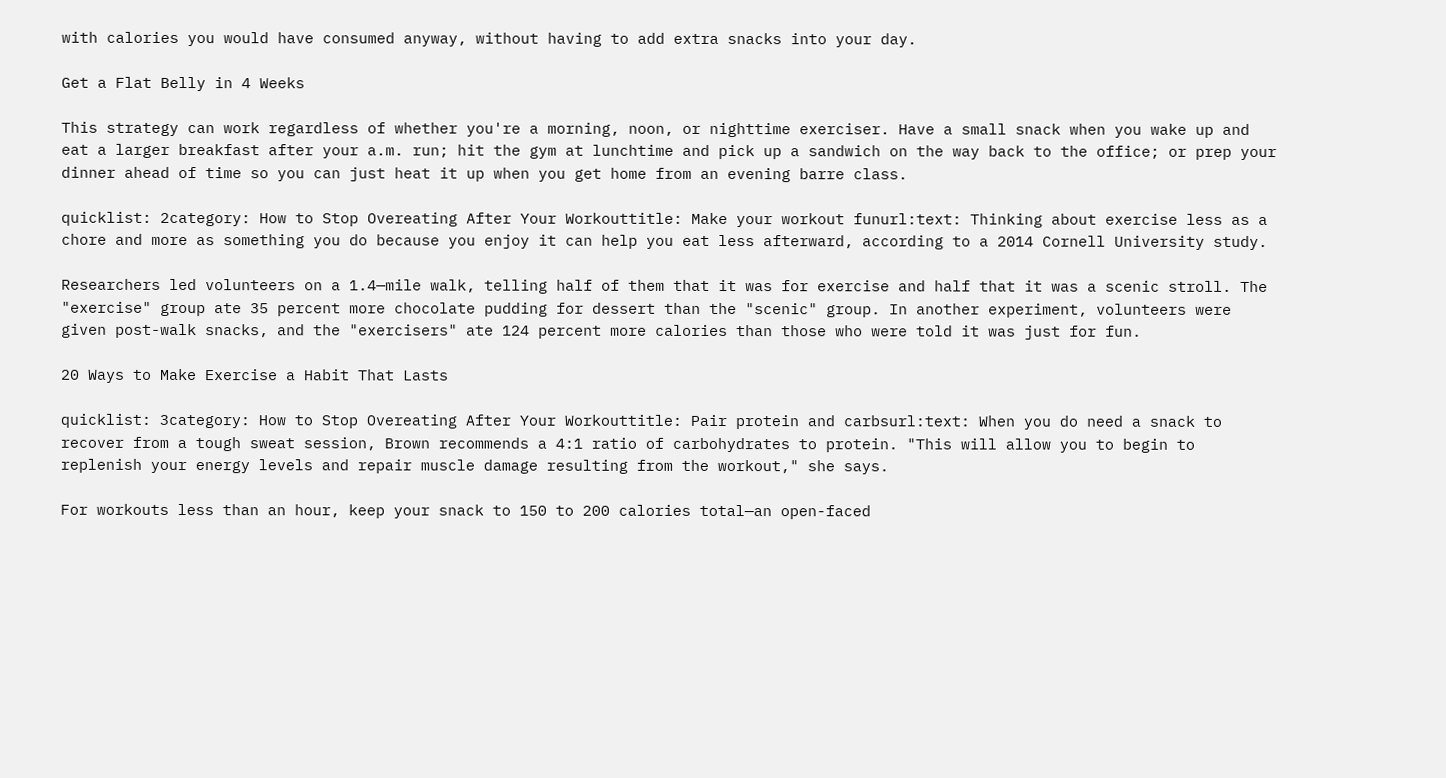with calories you would have consumed anyway, without having to add extra snacks into your day.

Get a Flat Belly in 4 Weeks

This strategy can work regardless of whether you're a morning, noon, or nighttime exerciser. Have a small snack when you wake up and eat a larger breakfast after your a.m. run; hit the gym at lunchtime and pick up a sandwich on the way back to the office; or prep your dinner ahead of time so you can just heat it up when you get home from an evening barre class.

quicklist: 2category: How to Stop Overeating After Your Workouttitle: Make your workout funurl:text: Thinking about exercise less as a chore and more as something you do because you enjoy it can help you eat less afterward, according to a 2014 Cornell University study.

Researchers led volunteers on a 1.4—mile walk, telling half of them that it was for exercise and half that it was a scenic stroll. The "exercise" group ate 35 percent more chocolate pudding for dessert than the "scenic" group. In another experiment, volunteers were given post-walk snacks, and the "exercisers" ate 124 percent more calories than those who were told it was just for fun.

20 Ways to Make Exercise a Habit That Lasts

quicklist: 3category: How to Stop Overeating After Your Workouttitle: Pair protein and carbsurl:text: When you do need a snack to recover from a tough sweat session, Brown recommends a 4:1 ratio of carbohydrates to protein. "This will allow you to begin to replenish your energy levels and repair muscle damage resulting from the workout," she says.

For workouts less than an hour, keep your snack to 150 to 200 calories total—an open-faced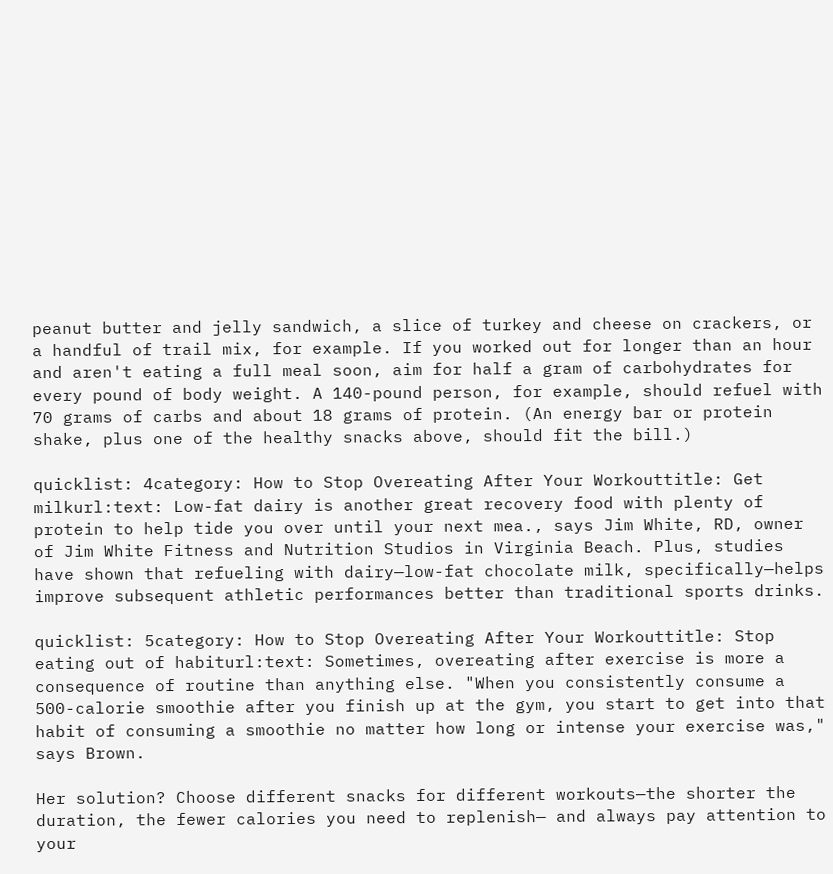peanut butter and jelly sandwich, a slice of turkey and cheese on crackers, or a handful of trail mix, for example. If you worked out for longer than an hour and aren't eating a full meal soon, aim for half a gram of carbohydrates for every pound of body weight. A 140-pound person, for example, should refuel with 70 grams of carbs and about 18 grams of protein. (An energy bar or protein shake, plus one of the healthy snacks above, should fit the bill.)

quicklist: 4category: How to Stop Overeating After Your Workouttitle: Get milkurl:text: Low-fat dairy is another great recovery food with plenty of protein to help tide you over until your next mea., says Jim White, RD, owner of Jim White Fitness and Nutrition Studios in Virginia Beach. Plus, studies have shown that refueling with dairy—low-fat chocolate milk, specifically—helps improve subsequent athletic performances better than traditional sports drinks.

quicklist: 5category: How to Stop Overeating After Your Workouttitle: Stop eating out of habiturl:text: Sometimes, overeating after exercise is more a consequence of routine than anything else. "When you consistently consume a 500-calorie smoothie after you finish up at the gym, you start to get into that habit of consuming a smoothie no matter how long or intense your exercise was," says Brown.

Her solution? Choose different snacks for different workouts—the shorter the duration, the fewer calories you need to replenish— and always pay attention to your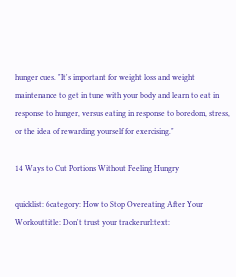hunger cues. "It's important for weight loss and weight maintenance to get in tune with your body and learn to eat in response to hunger, versus eating in response to boredom, stress, or the idea of rewarding yourself for exercising."

14 Ways to Cut Portions Without Feeling Hungry

quicklist: 6category: How to Stop Overeating After Your Workouttitle: Don't trust your trackerurl:text: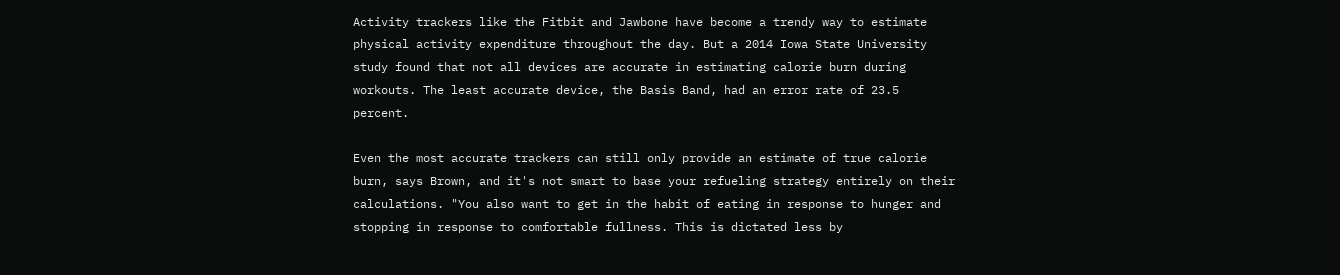Activity trackers like the Fitbit and Jawbone have become a trendy way to estimate physical activity expenditure throughout the day. But a 2014 Iowa State University study found that not all devices are accurate in estimating calorie burn during workouts. The least accurate device, the Basis Band, had an error rate of 23.5 percent.

Even the most accurate trackers can still only provide an estimate of true calorie burn, says Brown, and it's not smart to base your refueling strategy entirely on their calculations. "You also want to get in the habit of eating in response to hunger and stopping in response to comfortable fullness. This is dictated less by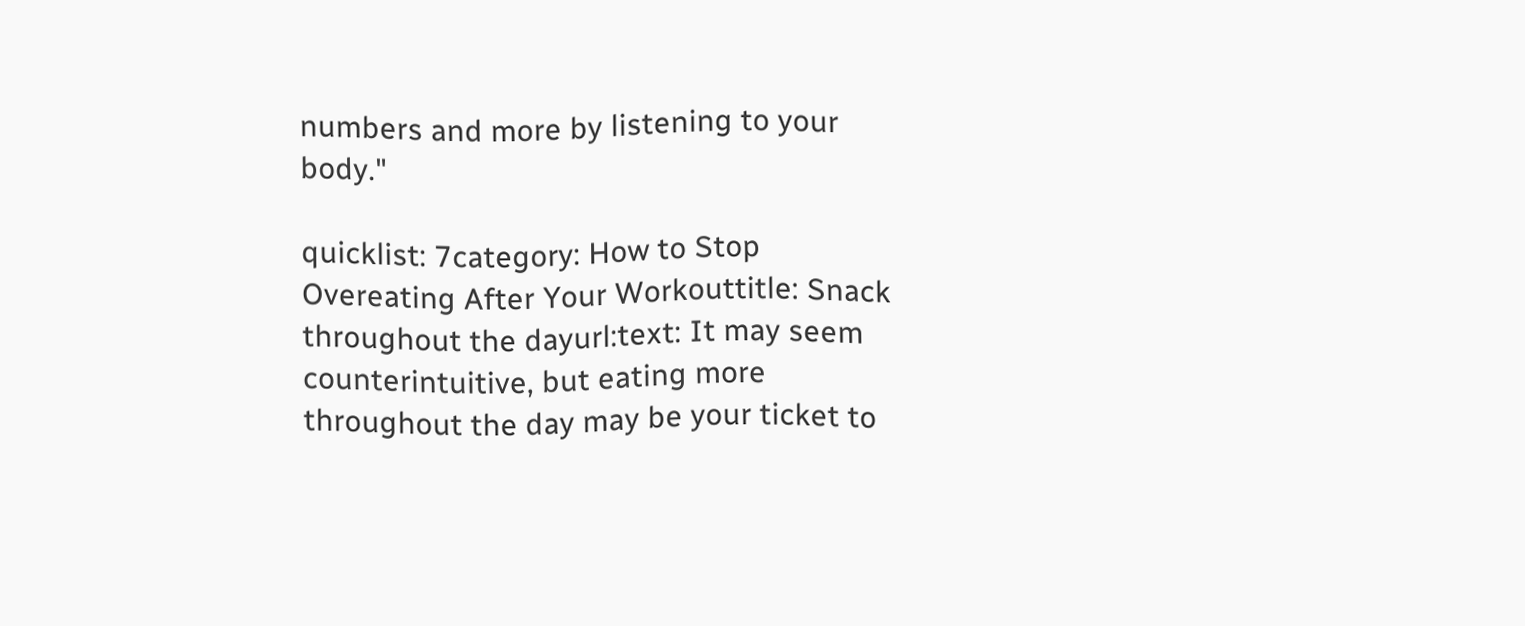numbers and more by listening to your body."

quicklist: 7category: How to Stop Overeating After Your Workouttitle: Snack throughout the dayurl:text: It may seem counterintuitive, but eating more throughout the day may be your ticket to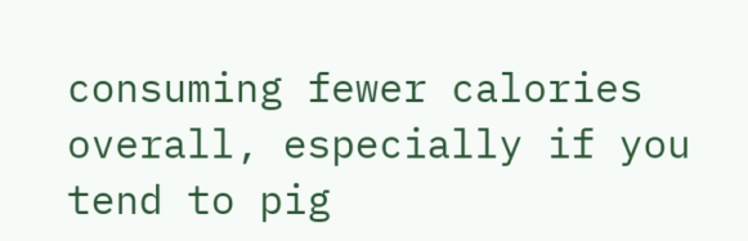consuming fewer calories overall, especially if you tend to pig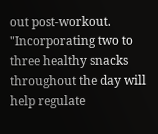out post-workout. "Incorporating two to three healthy snacks throughout the day will help regulate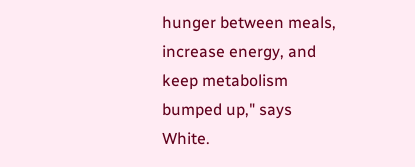hunger between meals, increase energy, and keep metabolism bumped up," says White.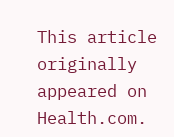This article originally appeared on Health.com.